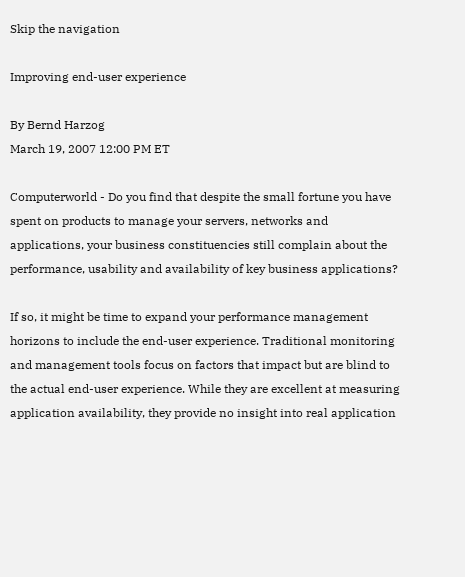Skip the navigation

Improving end-user experience

By Bernd Harzog
March 19, 2007 12:00 PM ET

Computerworld - Do you find that despite the small fortune you have spent on products to manage your servers, networks and applications, your business constituencies still complain about the performance, usability and availability of key business applications?

If so, it might be time to expand your performance management horizons to include the end-user experience. Traditional monitoring and management tools focus on factors that impact but are blind to the actual end-user experience. While they are excellent at measuring application availability, they provide no insight into real application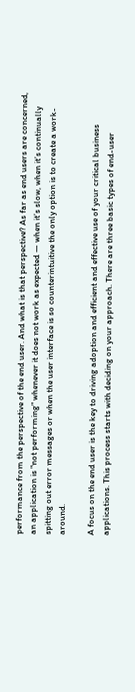performance from the perspective of the end user. And what is that perspective? As far as end users are concerned, an application is "not performing" whenever it does not work as expected — when it’s slow, when it’s continually spitting out error messages or when the user interface is so counterintuitive the only option is to create a work-around.

A focus on the end user is the key to driving adoption and efficient and effective use of your critical business applications. This process starts with deciding on your approach. There are three basic types of end-user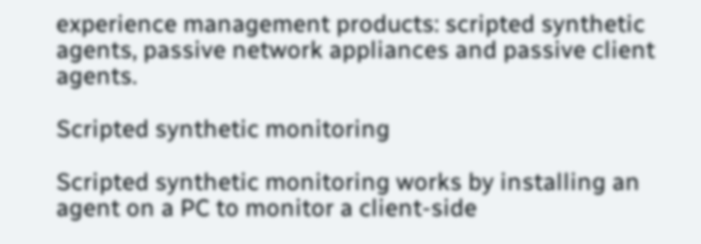experience management products: scripted synthetic agents, passive network appliances and passive client agents.

Scripted synthetic monitoring

Scripted synthetic monitoring works by installing an agent on a PC to monitor a client-side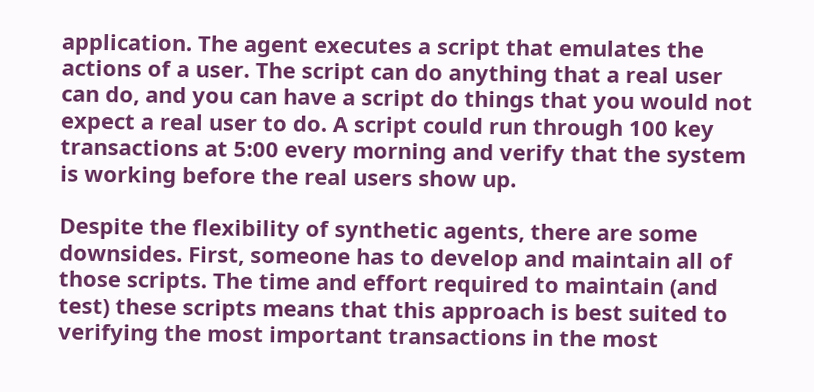application. The agent executes a script that emulates the actions of a user. The script can do anything that a real user can do, and you can have a script do things that you would not expect a real user to do. A script could run through 100 key transactions at 5:00 every morning and verify that the system is working before the real users show up.

Despite the flexibility of synthetic agents, there are some downsides. First, someone has to develop and maintain all of those scripts. The time and effort required to maintain (and test) these scripts means that this approach is best suited to verifying the most important transactions in the most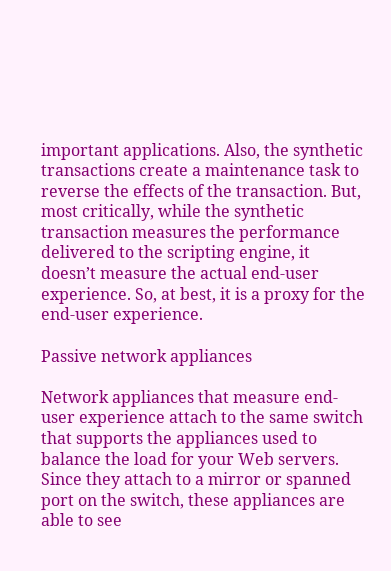important applications. Also, the synthetic transactions create a maintenance task to reverse the effects of the transaction. But, most critically, while the synthetic transaction measures the performance delivered to the scripting engine, it doesn’t measure the actual end-user experience. So, at best, it is a proxy for the end-user experience.

Passive network appliances

Network appliances that measure end-user experience attach to the same switch that supports the appliances used to balance the load for your Web servers. Since they attach to a mirror or spanned port on the switch, these appliances are able to see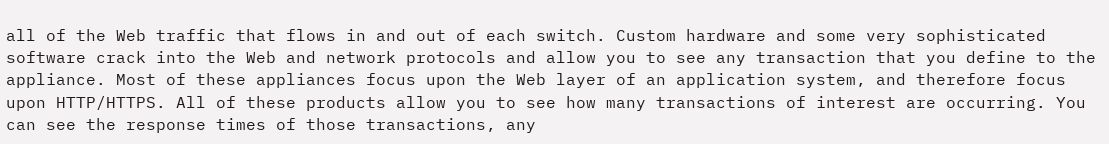all of the Web traffic that flows in and out of each switch. Custom hardware and some very sophisticated software crack into the Web and network protocols and allow you to see any transaction that you define to the appliance. Most of these appliances focus upon the Web layer of an application system, and therefore focus upon HTTP/HTTPS. All of these products allow you to see how many transactions of interest are occurring. You can see the response times of those transactions, any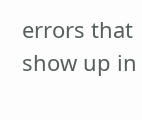errors that show up in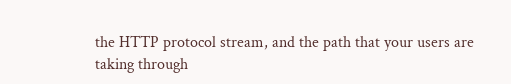the HTTP protocol stream, and the path that your users are taking through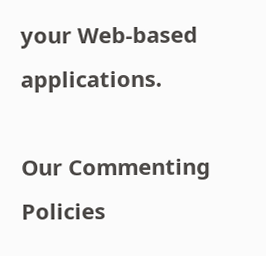your Web-based applications.

Our Commenting Policies